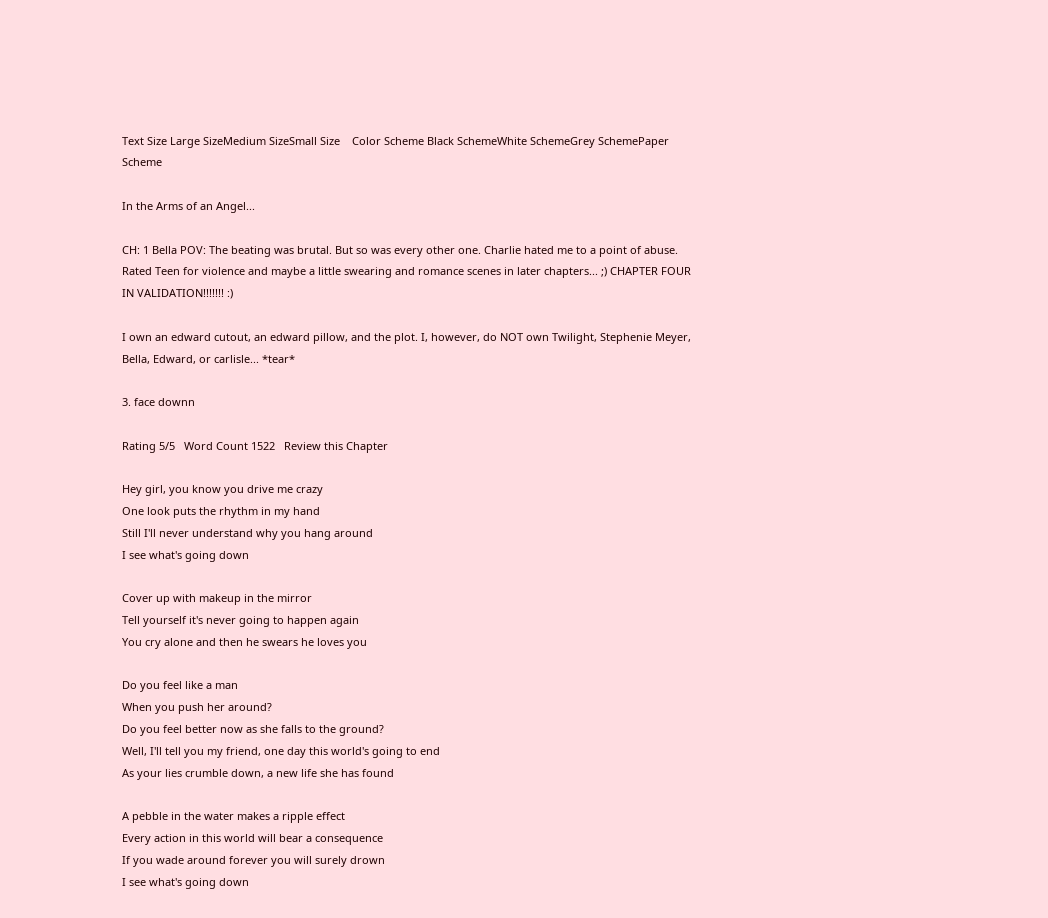Text Size Large SizeMedium SizeSmall Size    Color Scheme Black SchemeWhite SchemeGrey SchemePaper Scheme

In the Arms of an Angel...

CH: 1 Bella POV: The beating was brutal. But so was every other one. Charlie hated me to a point of abuse. Rated Teen for violence and maybe a little swearing and romance scenes in later chapters... ;) CHAPTER FOUR IN VALIDATION!!!!!!! :)

I own an edward cutout, an edward pillow, and the plot. I, however, do NOT own Twilight, Stephenie Meyer, Bella, Edward, or carlisle... *tear*

3. face downn

Rating 5/5   Word Count 1522   Review this Chapter

Hey girl, you know you drive me crazy
One look puts the rhythm in my hand
Still I'll never understand why you hang around
I see what's going down

Cover up with makeup in the mirror
Tell yourself it's never going to happen again
You cry alone and then he swears he loves you

Do you feel like a man
When you push her around?
Do you feel better now as she falls to the ground?
Well, I'll tell you my friend, one day this world's going to end
As your lies crumble down, a new life she has found

A pebble in the water makes a ripple effect
Every action in this world will bear a consequence
If you wade around forever you will surely drown
I see what's going down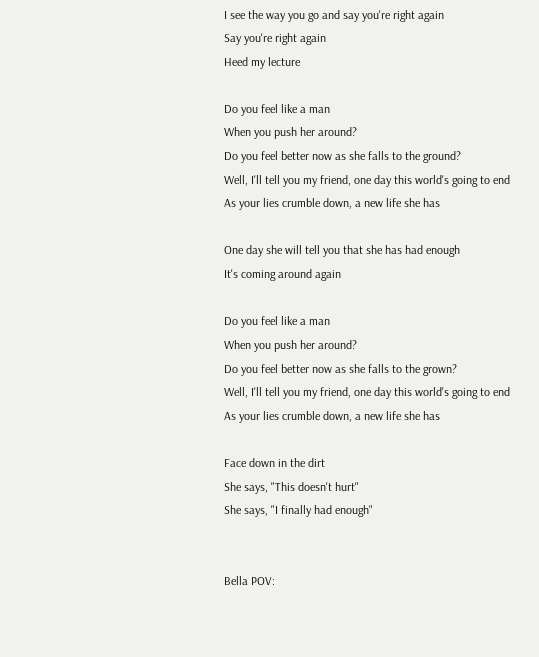I see the way you go and say you're right again
Say you're right again
Heed my lecture

Do you feel like a man
When you push her around?
Do you feel better now as she falls to the ground?
Well, I'll tell you my friend, one day this world's going to end
As your lies crumble down, a new life she has

One day she will tell you that she has had enough
It's coming around again

Do you feel like a man
When you push her around?
Do you feel better now as she falls to the grown?
Well, I'll tell you my friend, one day this world's going to end
As your lies crumble down, a new life she has

Face down in the dirt
She says, "This doesn't hurt"
She says, "I finally had enough"


Bella POV: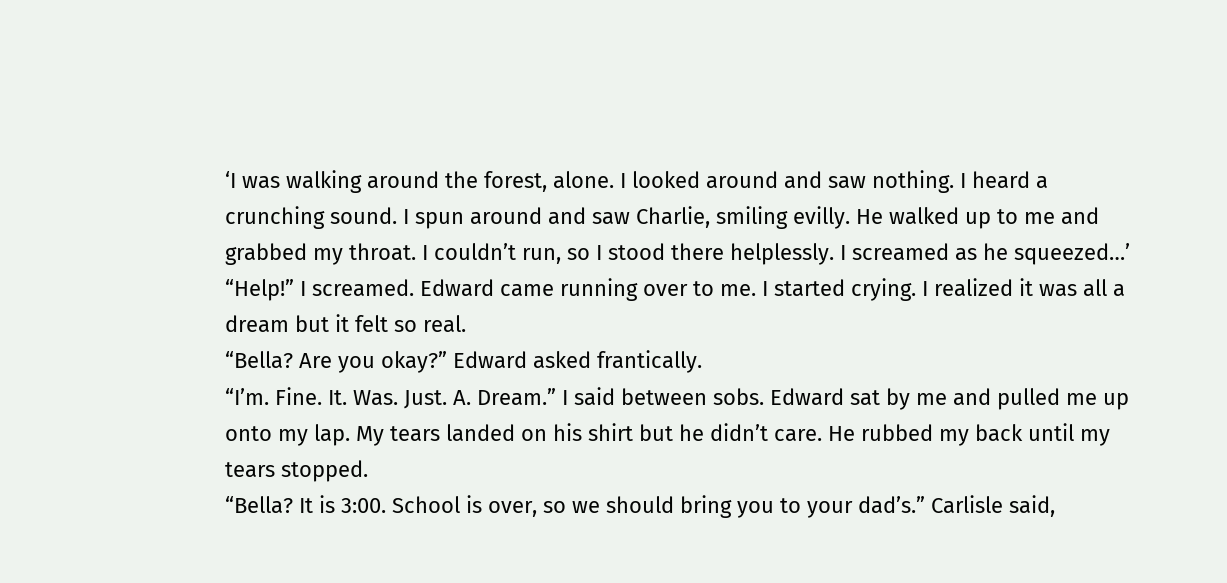‘I was walking around the forest, alone. I looked around and saw nothing. I heard a crunching sound. I spun around and saw Charlie, smiling evilly. He walked up to me and grabbed my throat. I couldn’t run, so I stood there helplessly. I screamed as he squeezed…’
“Help!” I screamed. Edward came running over to me. I started crying. I realized it was all a dream but it felt so real.
“Bella? Are you okay?” Edward asked frantically.
“I’m. Fine. It. Was. Just. A. Dream.” I said between sobs. Edward sat by me and pulled me up onto my lap. My tears landed on his shirt but he didn’t care. He rubbed my back until my tears stopped.
“Bella? It is 3:00. School is over, so we should bring you to your dad’s.” Carlisle said,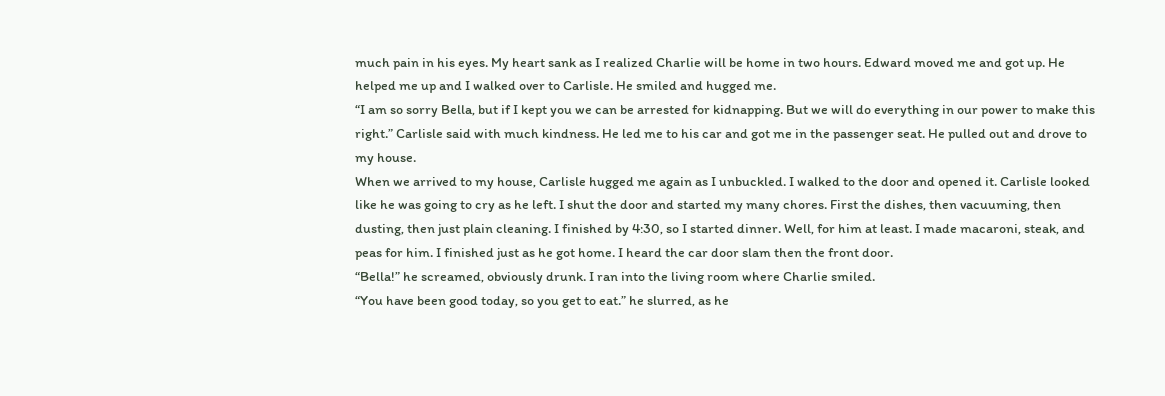much pain in his eyes. My heart sank as I realized Charlie will be home in two hours. Edward moved me and got up. He helped me up and I walked over to Carlisle. He smiled and hugged me.
“I am so sorry Bella, but if I kept you we can be arrested for kidnapping. But we will do everything in our power to make this right.” Carlisle said with much kindness. He led me to his car and got me in the passenger seat. He pulled out and drove to my house.
When we arrived to my house, Carlisle hugged me again as I unbuckled. I walked to the door and opened it. Carlisle looked like he was going to cry as he left. I shut the door and started my many chores. First the dishes, then vacuuming, then dusting, then just plain cleaning. I finished by 4:30, so I started dinner. Well, for him at least. I made macaroni, steak, and peas for him. I finished just as he got home. I heard the car door slam then the front door.
“Bella!” he screamed, obviously drunk. I ran into the living room where Charlie smiled.
“You have been good today, so you get to eat.” he slurred, as he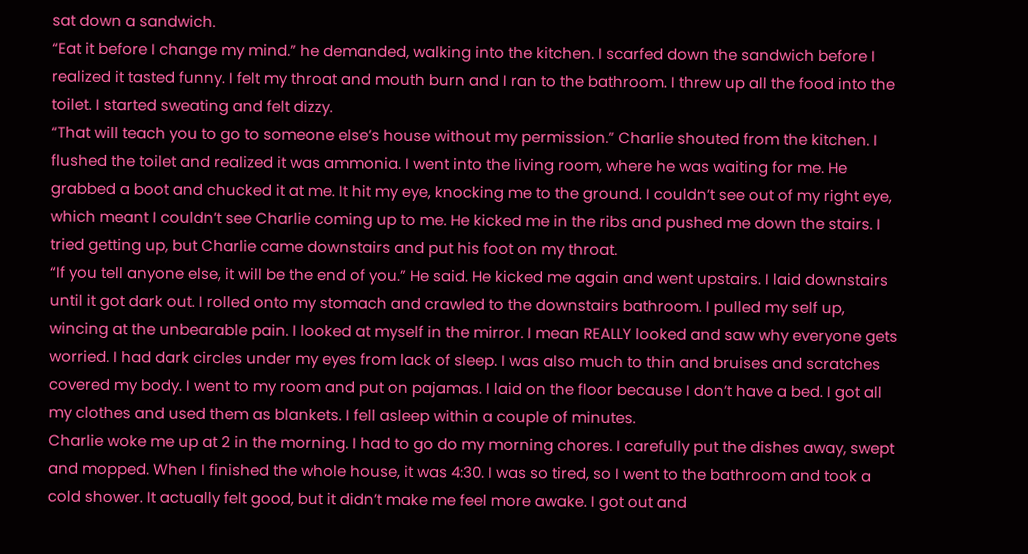sat down a sandwich.
“Eat it before I change my mind.” he demanded, walking into the kitchen. I scarfed down the sandwich before I realized it tasted funny. I felt my throat and mouth burn and I ran to the bathroom. I threw up all the food into the toilet. I started sweating and felt dizzy.
“That will teach you to go to someone else’s house without my permission.” Charlie shouted from the kitchen. I flushed the toilet and realized it was ammonia. I went into the living room, where he was waiting for me. He grabbed a boot and chucked it at me. It hit my eye, knocking me to the ground. I couldn’t see out of my right eye, which meant I couldn’t see Charlie coming up to me. He kicked me in the ribs and pushed me down the stairs. I tried getting up, but Charlie came downstairs and put his foot on my throat.
“If you tell anyone else, it will be the end of you.” He said. He kicked me again and went upstairs. I laid downstairs until it got dark out. I rolled onto my stomach and crawled to the downstairs bathroom. I pulled my self up, wincing at the unbearable pain. I looked at myself in the mirror. I mean REALLY looked and saw why everyone gets worried. I had dark circles under my eyes from lack of sleep. I was also much to thin and bruises and scratches covered my body. I went to my room and put on pajamas. I laid on the floor because I don’t have a bed. I got all my clothes and used them as blankets. I fell asleep within a couple of minutes.
Charlie woke me up at 2 in the morning. I had to go do my morning chores. I carefully put the dishes away, swept and mopped. When I finished the whole house, it was 4:30. I was so tired, so I went to the bathroom and took a cold shower. It actually felt good, but it didn’t make me feel more awake. I got out and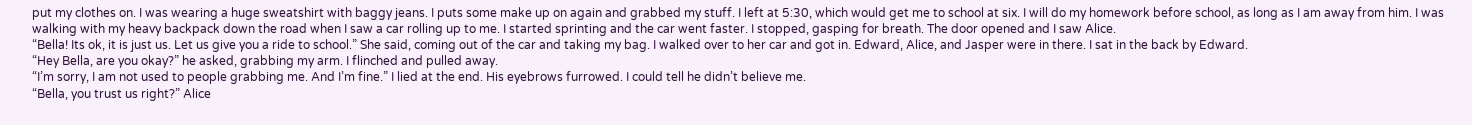put my clothes on. I was wearing a huge sweatshirt with baggy jeans. I puts some make up on again and grabbed my stuff. I left at 5:30, which would get me to school at six. I will do my homework before school, as long as I am away from him. I was walking with my heavy backpack down the road when I saw a car rolling up to me. I started sprinting and the car went faster. I stopped, gasping for breath. The door opened and I saw Alice.
“Bella! Its ok, it is just us. Let us give you a ride to school.” She said, coming out of the car and taking my bag. I walked over to her car and got in. Edward, Alice, and Jasper were in there. I sat in the back by Edward.
“Hey Bella, are you okay?” he asked, grabbing my arm. I flinched and pulled away.
“I’m sorry, I am not used to people grabbing me. And I’m fine.” I lied at the end. His eyebrows furrowed. I could tell he didn’t believe me.
“Bella, you trust us right?” Alice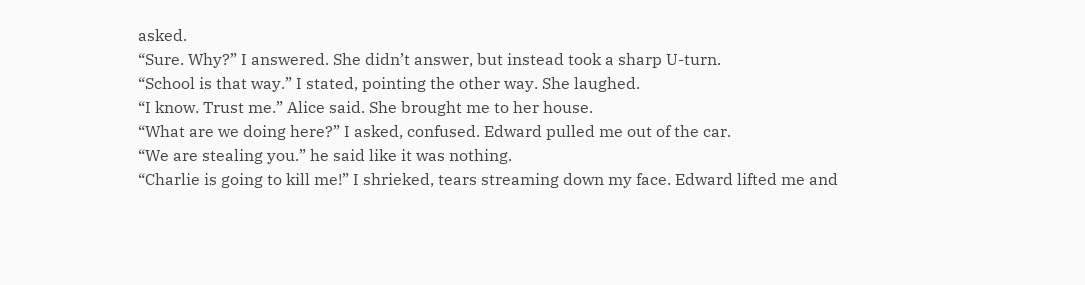asked.
“Sure. Why?” I answered. She didn’t answer, but instead took a sharp U-turn.
“School is that way.” I stated, pointing the other way. She laughed.
“I know. Trust me.” Alice said. She brought me to her house.
“What are we doing here?” I asked, confused. Edward pulled me out of the car.
“We are stealing you.” he said like it was nothing.
“Charlie is going to kill me!” I shrieked, tears streaming down my face. Edward lifted me and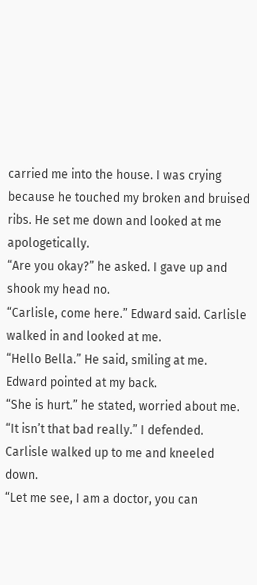carried me into the house. I was crying because he touched my broken and bruised ribs. He set me down and looked at me apologetically.
“Are you okay?” he asked. I gave up and shook my head no.
“Carlisle, come here.” Edward said. Carlisle walked in and looked at me.
“Hello Bella.” He said, smiling at me. Edward pointed at my back.
“She is hurt.” he stated, worried about me.
“It isn’t that bad really.” I defended. Carlisle walked up to me and kneeled down.
“Let me see, I am a doctor, you can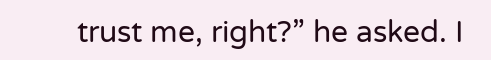trust me, right?” he asked. I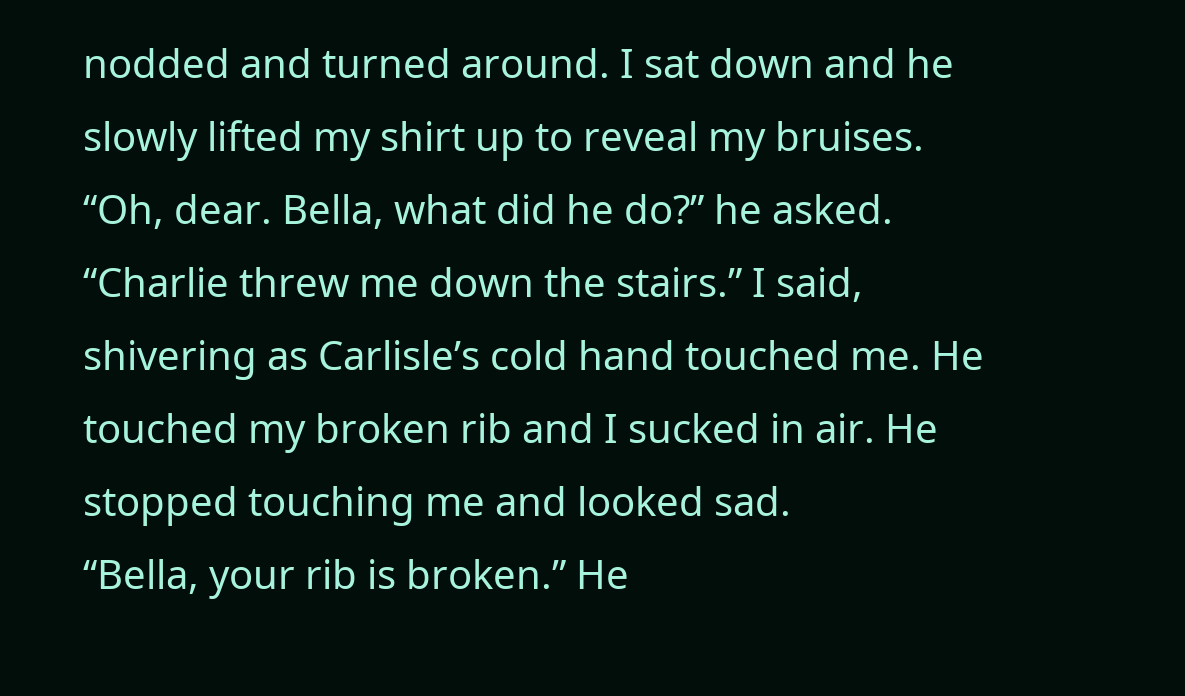nodded and turned around. I sat down and he slowly lifted my shirt up to reveal my bruises.
“Oh, dear. Bella, what did he do?” he asked.
“Charlie threw me down the stairs.” I said, shivering as Carlisle’s cold hand touched me. He touched my broken rib and I sucked in air. He stopped touching me and looked sad.
“Bella, your rib is broken.” He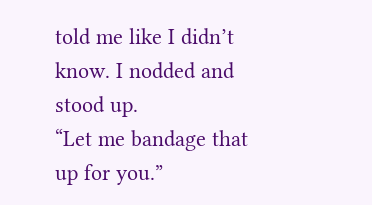told me like I didn’t know. I nodded and stood up.
“Let me bandage that up for you.”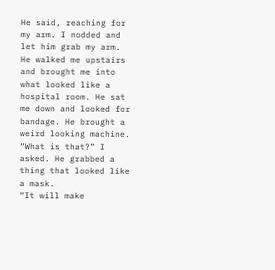He said, reaching for my arm. I nodded and let him grab my arm. He walked me upstairs and brought me into what looked like a hospital room. He sat me down and looked for bandage. He brought a weird looking machine.
“What is that?” I asked. He grabbed a thing that looked like a mask.
“It will make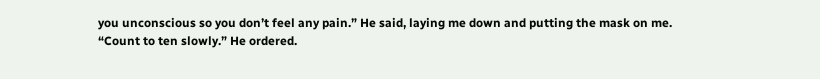you unconscious so you don’t feel any pain.” He said, laying me down and putting the mask on me.
“Count to ten slowly.” He ordered.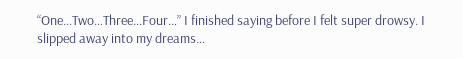“One…Two…Three…Four…” I finished saying before I felt super drowsy. I slipped away into my dreams…